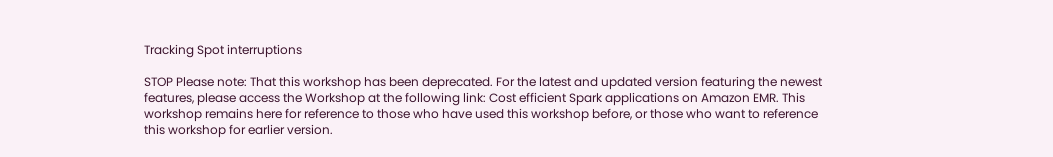Tracking Spot interruptions

STOP Please note: That this workshop has been deprecated. For the latest and updated version featuring the newest features, please access the Workshop at the following link: Cost efficient Spark applications on Amazon EMR. This workshop remains here for reference to those who have used this workshop before, or those who want to reference this workshop for earlier version.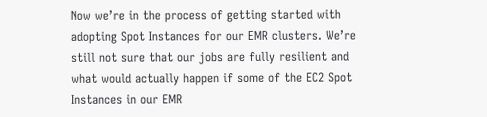Now we’re in the process of getting started with adopting Spot Instances for our EMR clusters. We’re still not sure that our jobs are fully resilient and what would actually happen if some of the EC2 Spot Instances in our EMR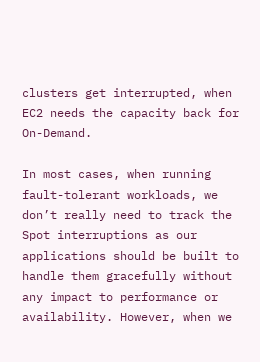clusters get interrupted, when EC2 needs the capacity back for On-Demand.

In most cases, when running fault-tolerant workloads, we don’t really need to track the Spot interruptions as our applications should be built to handle them gracefully without any impact to performance or availability. However, when we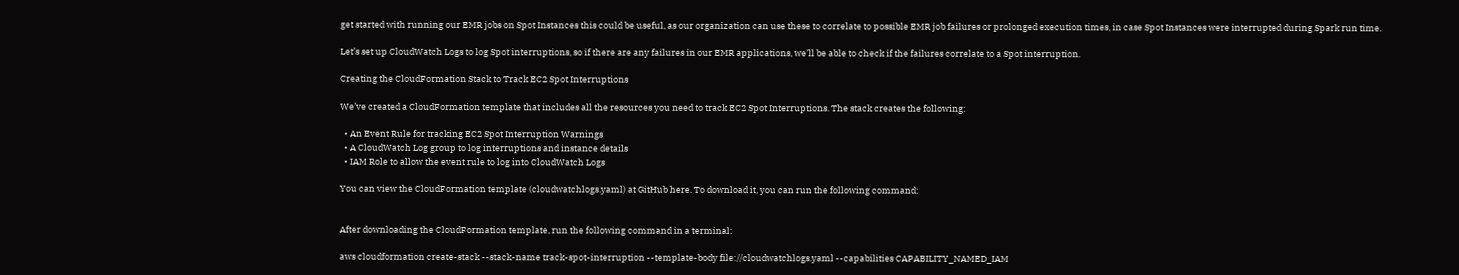get started with running our EMR jobs on Spot Instances this could be useful, as our organization can use these to correlate to possible EMR job failures or prolonged execution times, in case Spot Instances were interrupted during Spark run time.

Let’s set up CloudWatch Logs to log Spot interruptions, so if there are any failures in our EMR applications, we’ll be able to check if the failures correlate to a Spot interruption.

Creating the CloudFormation Stack to Track EC2 Spot Interruptions

We’ve created a CloudFormation template that includes all the resources you need to track EC2 Spot Interruptions. The stack creates the following:

  • An Event Rule for tracking EC2 Spot Interruption Warnings
  • A CloudWatch Log group to log interruptions and instance details
  • IAM Role to allow the event rule to log into CloudWatch Logs

You can view the CloudFormation template (cloudwatchlogs.yaml) at GitHub here. To download it, you can run the following command:


After downloading the CloudFormation template, run the following command in a terminal:

aws cloudformation create-stack --stack-name track-spot-interruption --template-body file://cloudwatchlogs.yaml --capabilities CAPABILITY_NAMED_IAM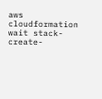aws cloudformation wait stack-create-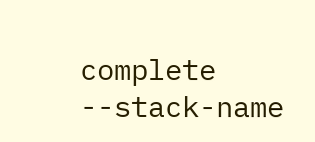complete --stack-name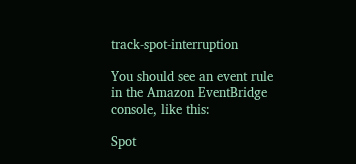track-spot-interruption

You should see an event rule in the Amazon EventBridge console, like this:

Spot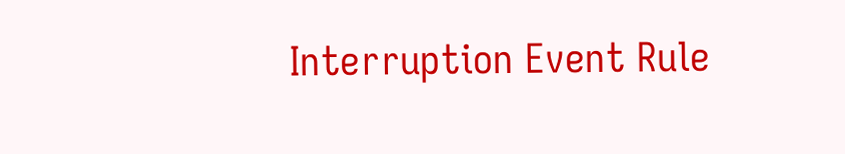Interruption Event Rule